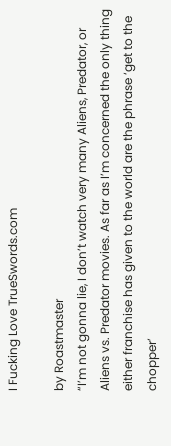I Fucking Love TrueSwords.com

by Roastmaster
“I’m not gonna lie, I don’t watch very many Aliens, Predator, or Aliens vs. Predator movies. As far as I’m concerned the only thing either franchise has given to the world are the phrase ‘get to the chopper’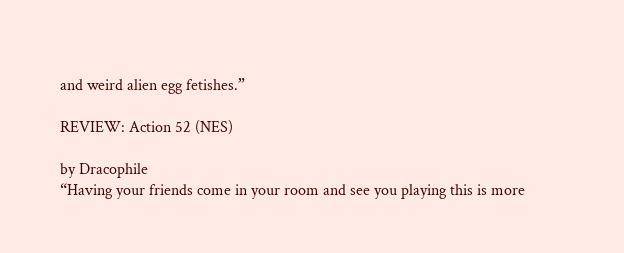and weird alien egg fetishes.”

REVIEW: Action 52 (NES)

by Dracophile
“Having your friends come in your room and see you playing this is more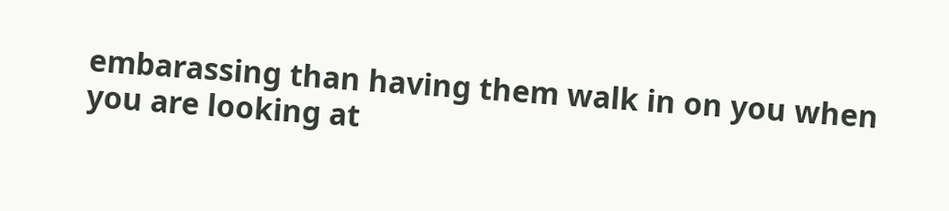embarassing than having them walk in on you when you are looking at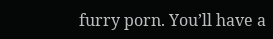furry porn. You’ll have a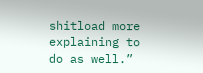shitload more explaining to do as well.”